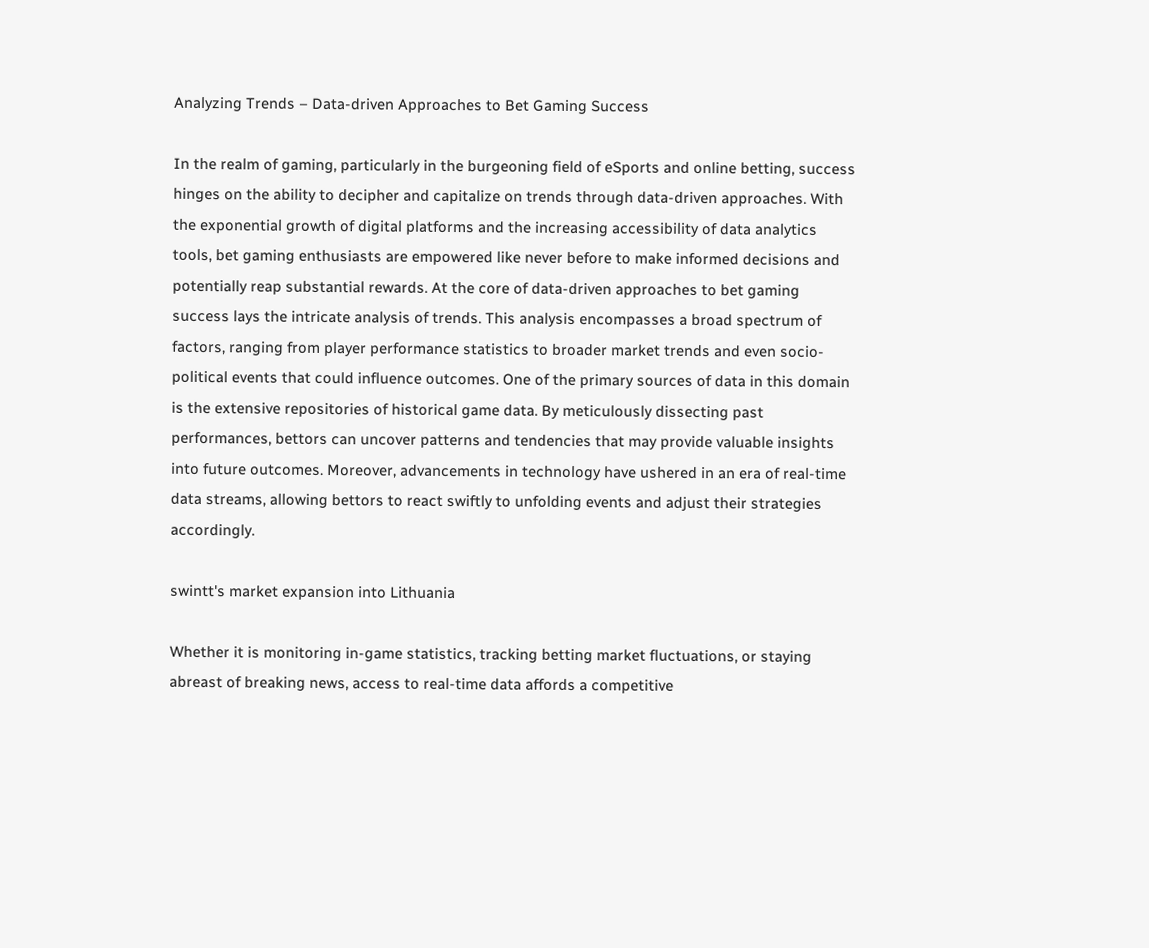Analyzing Trends – Data-driven Approaches to Bet Gaming Success

In the realm of gaming, particularly in the burgeoning field of eSports and online betting, success hinges on the ability to decipher and capitalize on trends through data-driven approaches. With the exponential growth of digital platforms and the increasing accessibility of data analytics tools, bet gaming enthusiasts are empowered like never before to make informed decisions and potentially reap substantial rewards. At the core of data-driven approaches to bet gaming success lays the intricate analysis of trends. This analysis encompasses a broad spectrum of factors, ranging from player performance statistics to broader market trends and even socio-political events that could influence outcomes. One of the primary sources of data in this domain is the extensive repositories of historical game data. By meticulously dissecting past performances, bettors can uncover patterns and tendencies that may provide valuable insights into future outcomes. Moreover, advancements in technology have ushered in an era of real-time data streams, allowing bettors to react swiftly to unfolding events and adjust their strategies accordingly.

swintt's market expansion into Lithuania

Whether it is monitoring in-game statistics, tracking betting market fluctuations, or staying abreast of breaking news, access to real-time data affords a competitive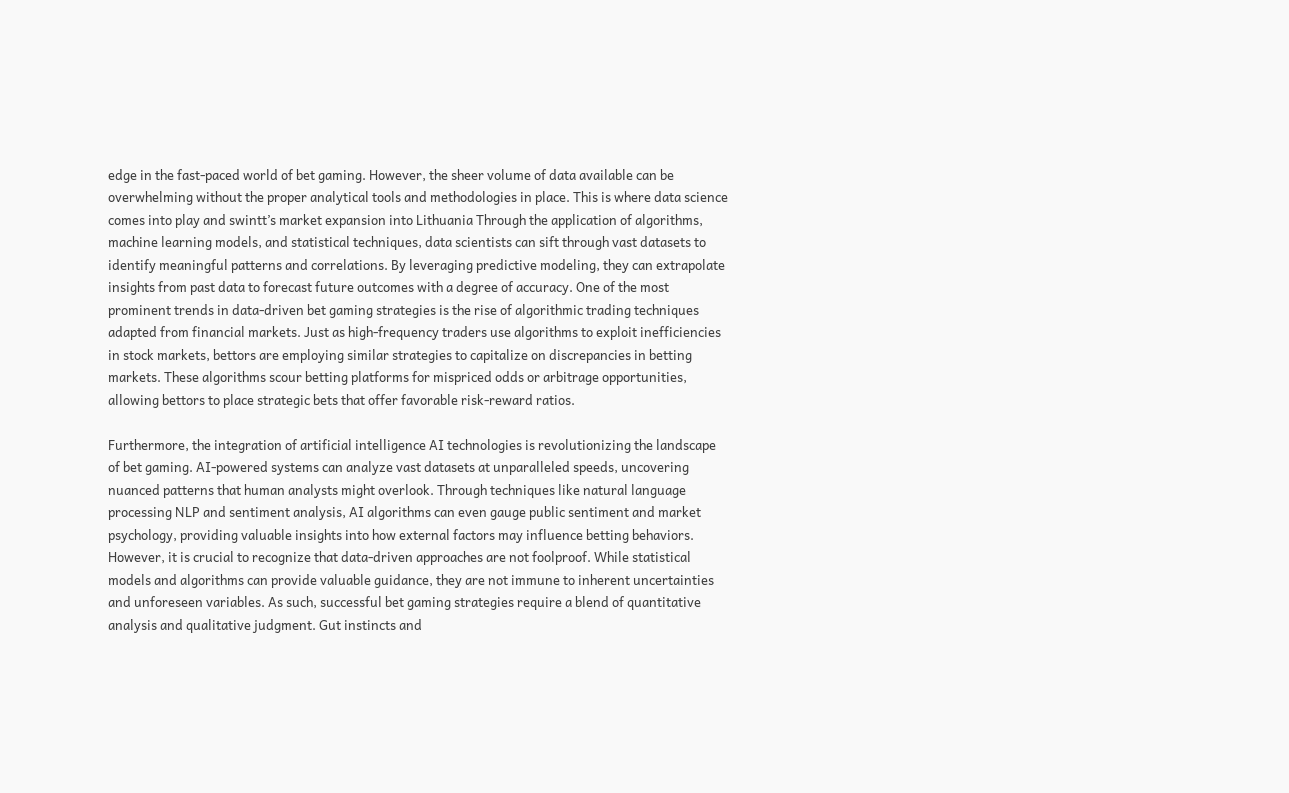edge in the fast-paced world of bet gaming. However, the sheer volume of data available can be overwhelming without the proper analytical tools and methodologies in place. This is where data science comes into play and swintt’s market expansion into Lithuania Through the application of algorithms, machine learning models, and statistical techniques, data scientists can sift through vast datasets to identify meaningful patterns and correlations. By leveraging predictive modeling, they can extrapolate insights from past data to forecast future outcomes with a degree of accuracy. One of the most prominent trends in data-driven bet gaming strategies is the rise of algorithmic trading techniques adapted from financial markets. Just as high-frequency traders use algorithms to exploit inefficiencies in stock markets, bettors are employing similar strategies to capitalize on discrepancies in betting markets. These algorithms scour betting platforms for mispriced odds or arbitrage opportunities, allowing bettors to place strategic bets that offer favorable risk-reward ratios.

Furthermore, the integration of artificial intelligence AI technologies is revolutionizing the landscape of bet gaming. AI-powered systems can analyze vast datasets at unparalleled speeds, uncovering nuanced patterns that human analysts might overlook. Through techniques like natural language processing NLP and sentiment analysis, AI algorithms can even gauge public sentiment and market psychology, providing valuable insights into how external factors may influence betting behaviors. However, it is crucial to recognize that data-driven approaches are not foolproof. While statistical models and algorithms can provide valuable guidance, they are not immune to inherent uncertainties and unforeseen variables. As such, successful bet gaming strategies require a blend of quantitative analysis and qualitative judgment. Gut instincts and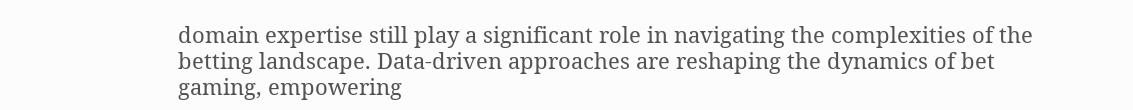domain expertise still play a significant role in navigating the complexities of the betting landscape. Data-driven approaches are reshaping the dynamics of bet gaming, empowering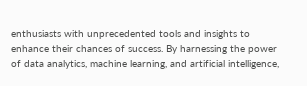enthusiasts with unprecedented tools and insights to enhance their chances of success. By harnessing the power of data analytics, machine learning, and artificial intelligence,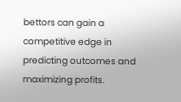bettors can gain a competitive edge in predicting outcomes and maximizing profits.